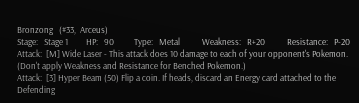Bronzong   (#33,  Arceus)
Stage:   Stage 1         HP:   90          Type:   Metal           Weakness:   R+20           Resistance:   P-20
Attack:  [M] Wide Laser - This attack does 10 damage to each of your opponent's Pokemon. (Don't apply Weakness and Resistance for Benched Pokemon.)
Attack:  [3] Hyper Beam (50) Flip a coin. If heads, discard an Energy card attached to the Defending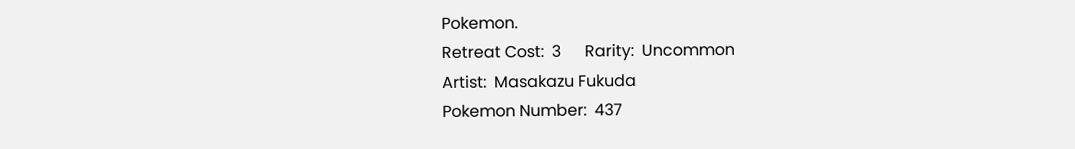Pokemon.
Retreat Cost:  3      Rarity:  Uncommon
Artist:  Masakazu Fukuda
Pokemon Number:  437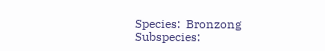Species:  Bronzong
Subspecies: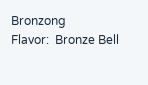Bronzong
Flavor:  Bronze Bell